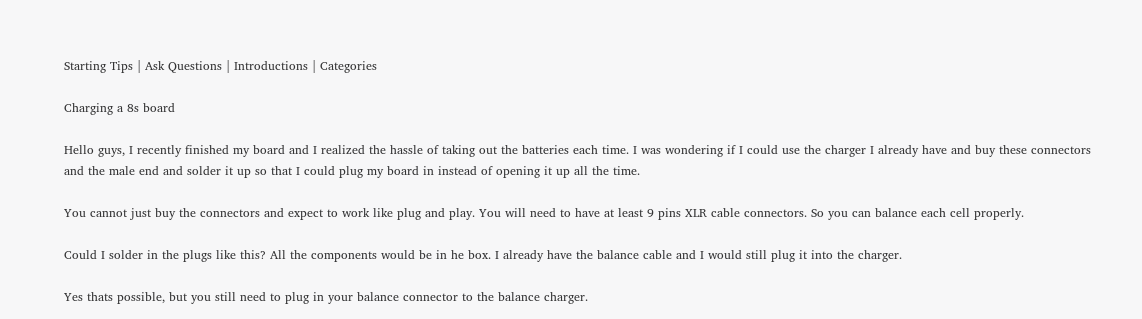Starting Tips | Ask Questions | Introductions | Categories

Charging a 8s board

Hello guys, I recently finished my board and I realized the hassle of taking out the batteries each time. I was wondering if I could use the charger I already have and buy these connectors and the male end and solder it up so that I could plug my board in instead of opening it up all the time.

You cannot just buy the connectors and expect to work like plug and play. You will need to have at least 9 pins XLR cable connectors. So you can balance each cell properly.

Could I solder in the plugs like this? All the components would be in he box. I already have the balance cable and I would still plug it into the charger.

Yes thats possible, but you still need to plug in your balance connector to the balance charger.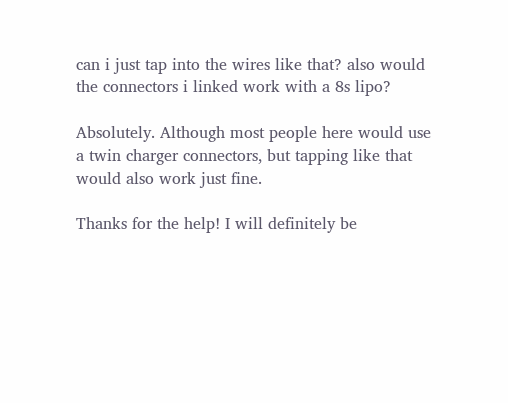can i just tap into the wires like that? also would the connectors i linked work with a 8s lipo?

Absolutely. Although most people here would use a twin charger connectors, but tapping like that would also work just fine.

Thanks for the help! I will definitely be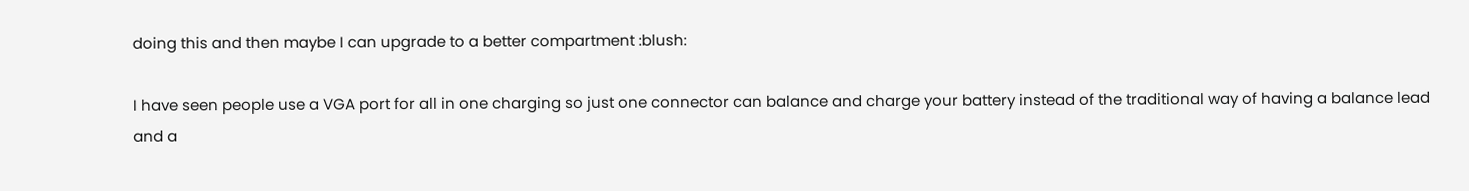doing this and then maybe I can upgrade to a better compartment :blush:

I have seen people use a VGA port for all in one charging so just one connector can balance and charge your battery instead of the traditional way of having a balance lead and a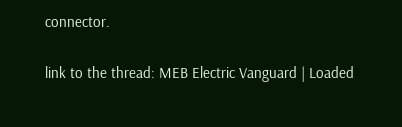connector.

link to the thread: MEB Electric Vanguard | Loaded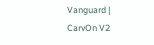Vanguard | CarvOn V2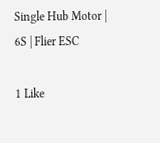Single Hub Motor | 6S | Flier ESC

1 Like